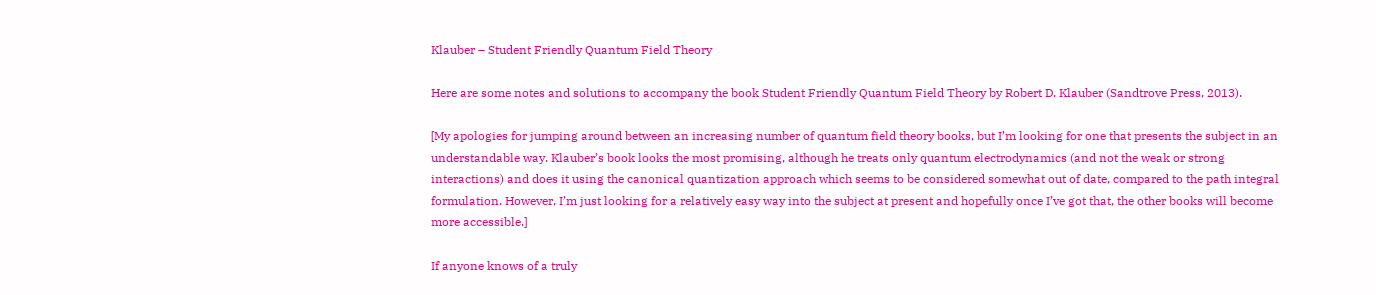Klauber – Student Friendly Quantum Field Theory

Here are some notes and solutions to accompany the book Student Friendly Quantum Field Theory by Robert D. Klauber (Sandtrove Press, 2013).

[My apologies for jumping around between an increasing number of quantum field theory books, but I’m looking for one that presents the subject in an understandable way. Klauber’s book looks the most promising, although he treats only quantum electrodynamics (and not the weak or strong interactions) and does it using the canonical quantization approach which seems to be considered somewhat out of date, compared to the path integral formulation. However, I’m just looking for a relatively easy way into the subject at present and hopefully once I’ve got that, the other books will become more accessible.]

If anyone knows of a truly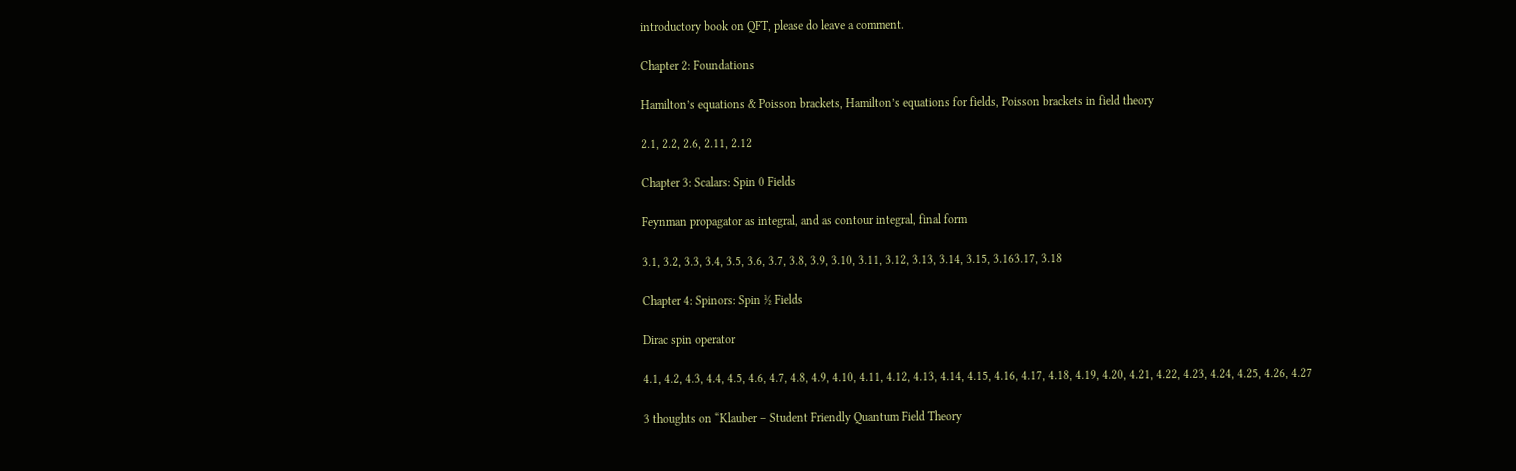introductory book on QFT, please do leave a comment.

Chapter 2: Foundations

Hamilton’s equations & Poisson brackets, Hamilton’s equations for fields, Poisson brackets in field theory

2.1, 2.2, 2.6, 2.11, 2.12

Chapter 3: Scalars: Spin 0 Fields

Feynman propagator as integral, and as contour integral, final form

3.1, 3.2, 3.3, 3.4, 3.5, 3.6, 3.7, 3.8, 3.9, 3.10, 3.11, 3.12, 3.13, 3.14, 3.15, 3.163.17, 3.18

Chapter 4: Spinors: Spin ½ Fields

Dirac spin operator

4.1, 4.2, 4.3, 4.4, 4.5, 4.6, 4.7, 4.8, 4.9, 4.10, 4.11, 4.12, 4.13, 4.14, 4.15, 4.16, 4.17, 4.18, 4.19, 4.20, 4.21, 4.22, 4.23, 4.24, 4.25, 4.26, 4.27

3 thoughts on “Klauber – Student Friendly Quantum Field Theory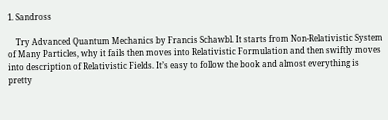1. Sandross

    Try Advanced Quantum Mechanics by Francis Schawbl. It starts from Non-Relativistic System of Many Particles, why it fails then moves into Relativistic Formulation and then swiftly moves into description of Relativistic Fields. It’s easy to follow the book and almost everything is pretty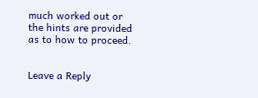much worked out or the hints are provided as to how to proceed.


Leave a Reply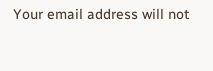Your email address will not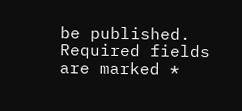be published. Required fields are marked *